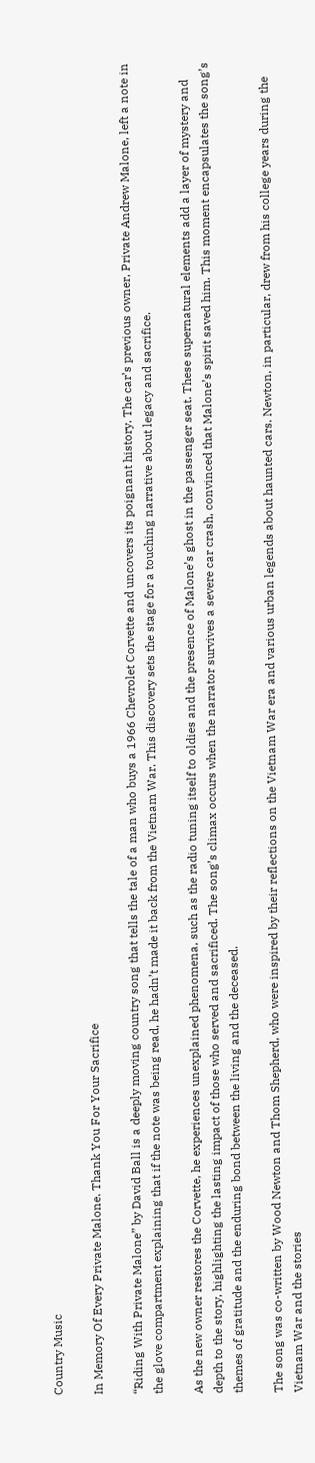Country Music

In Memory Of Every Private Malone. Thank You For Your Sacrifice

“Riding With Private Malone” by David Ball is a deeply moving country song that tells the tale of a man who buys a 1966 Chevrolet Corvette and uncovers its poignant history. The car’s previous owner, Private Andrew Malone, left a note in the glove compartment explaining that if the note was being read, he hadn’t made it back from the Vietnam War. This discovery sets the stage for a touching narrative about legacy and sacrifice.

As the new owner restores the Corvette, he experiences unexplained phenomena, such as the radio tuning itself to oldies and the presence of Malone’s ghost in the passenger seat. These supernatural elements add a layer of mystery and depth to the story, highlighting the lasting impact of those who served and sacrificed. The song’s climax occurs when the narrator survives a severe car crash, convinced that Malone’s spirit saved him. This moment encapsulates the song’s themes of gratitude and the enduring bond between the living and the deceased.

The song was co-written by Wood Newton and Thom Shepherd, who were inspired by their reflections on the Vietnam War era and various urban legends about haunted cars. Newton, in particular, drew from his college years during the Vietnam War and the stories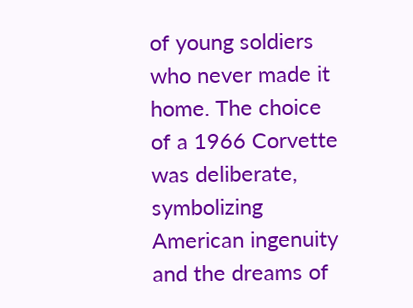of young soldiers who never made it home. The choice of a 1966 Corvette was deliberate, symbolizing American ingenuity and the dreams of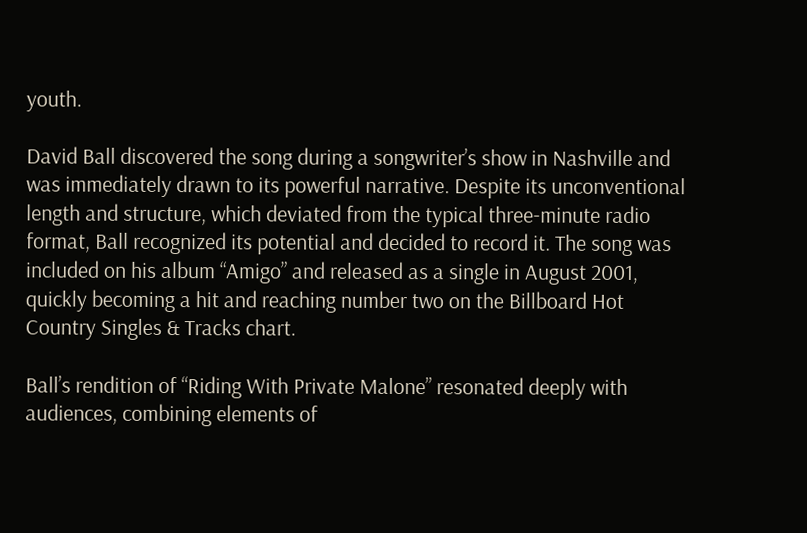youth.

David Ball discovered the song during a songwriter’s show in Nashville and was immediately drawn to its powerful narrative. Despite its unconventional length and structure, which deviated from the typical three-minute radio format, Ball recognized its potential and decided to record it. The song was included on his album “Amigo” and released as a single in August 2001, quickly becoming a hit and reaching number two on the Billboard Hot Country Singles & Tracks chart.

Ball’s rendition of “Riding With Private Malone” resonated deeply with audiences, combining elements of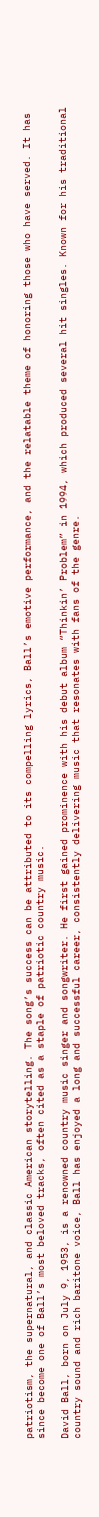patriotism, the supernatural, and classic American storytelling. The song’s success can be attributed to its compelling lyrics, Ball’s emotive performance, and the relatable theme of honoring those who have served. It has since become one of Ball’s most beloved tracks, often cited as a staple of patriotic country music.

David Ball, born on July 9, 1953, is a renowned country music singer and songwriter. He first gained prominence with his debut album “Thinkin’ Problem” in 1994, which produced several hit singles. Known for his traditional country sound and rich baritone voice, Ball has enjoyed a long and successful career, consistently delivering music that resonates with fans of the genre.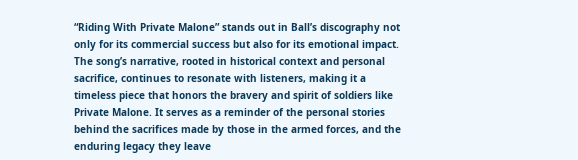“Riding With Private Malone” stands out in Ball’s discography not only for its commercial success but also for its emotional impact. The song’s narrative, rooted in historical context and personal sacrifice, continues to resonate with listeners, making it a timeless piece that honors the bravery and spirit of soldiers like Private Malone. It serves as a reminder of the personal stories behind the sacrifices made by those in the armed forces, and the enduring legacy they leave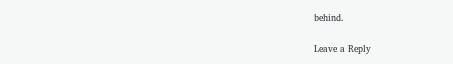behind.

Leave a Reply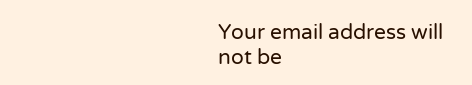Your email address will not be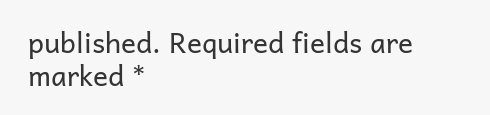published. Required fields are marked *